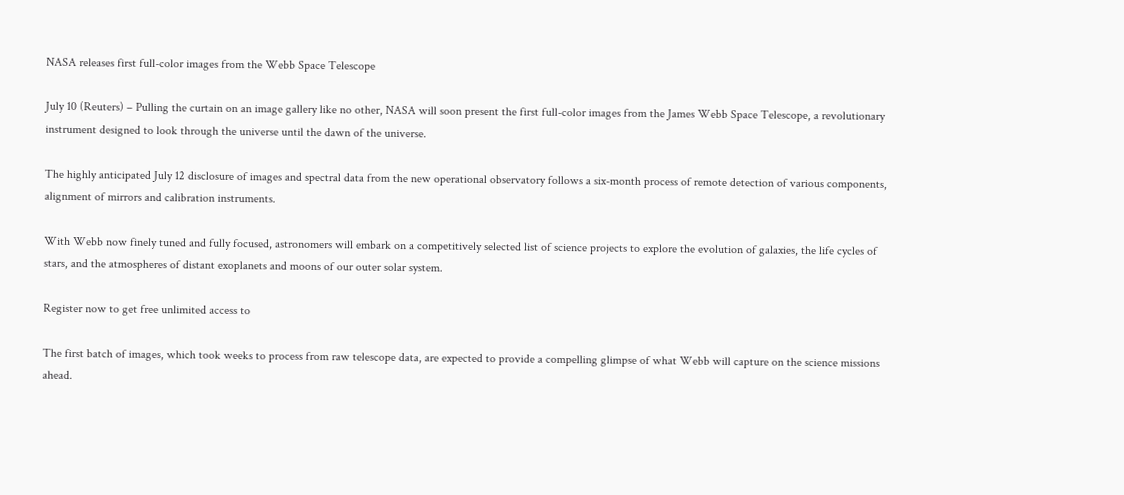NASA releases first full-color images from the Webb Space Telescope

July 10 (Reuters) – Pulling the curtain on an image gallery like no other, NASA will soon present the first full-color images from the James Webb Space Telescope, a revolutionary instrument designed to look through the universe until the dawn of the universe.

The highly anticipated July 12 disclosure of images and spectral data from the new operational observatory follows a six-month process of remote detection of various components, alignment of mirrors and calibration instruments.

With Webb now finely tuned and fully focused, astronomers will embark on a competitively selected list of science projects to explore the evolution of galaxies, the life cycles of stars, and the atmospheres of distant exoplanets and moons of our outer solar system.

Register now to get free unlimited access to

The first batch of images, which took weeks to process from raw telescope data, are expected to provide a compelling glimpse of what Webb will capture on the science missions ahead.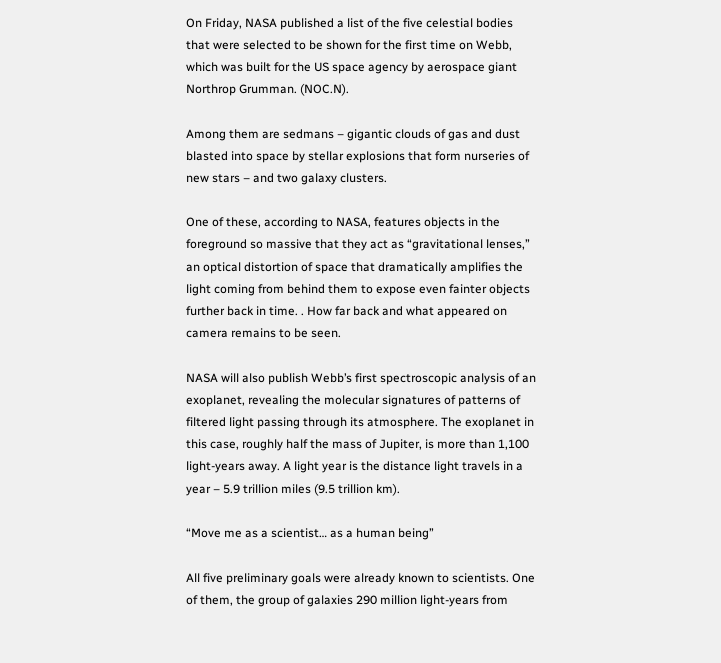On Friday, NASA published a list of the five celestial bodies that were selected to be shown for the first time on Webb, which was built for the US space agency by aerospace giant Northrop Grumman. (NOC.N).

Among them are sedmans – gigantic clouds of gas and dust blasted into space by stellar explosions that form nurseries of new stars – and two galaxy clusters.

One of these, according to NASA, features objects in the foreground so massive that they act as “gravitational lenses,” an optical distortion of space that dramatically amplifies the light coming from behind them to expose even fainter objects further back in time. . How far back and what appeared on camera remains to be seen.

NASA will also publish Webb’s first spectroscopic analysis of an exoplanet, revealing the molecular signatures of patterns of filtered light passing through its atmosphere. The exoplanet in this case, roughly half the mass of Jupiter, is more than 1,100 light-years away. A light year is the distance light travels in a year – 5.9 trillion miles (9.5 trillion km).

“Move me as a scientist… as a human being”

All five preliminary goals were already known to scientists. One of them, the group of galaxies 290 million light-years from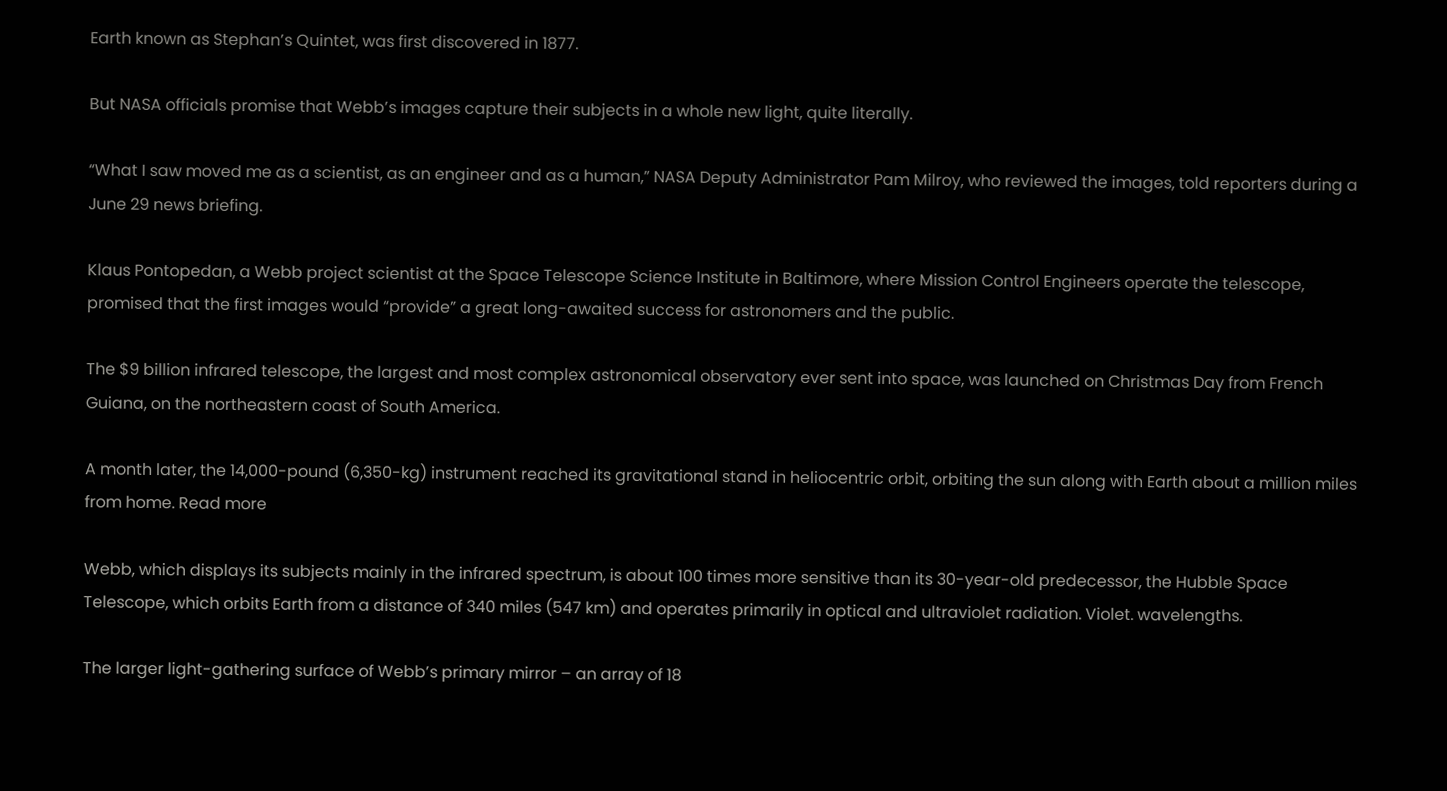Earth known as Stephan’s Quintet, was first discovered in 1877.

But NASA officials promise that Webb’s images capture their subjects in a whole new light, quite literally.

“What I saw moved me as a scientist, as an engineer and as a human,” NASA Deputy Administrator Pam Milroy, who reviewed the images, told reporters during a June 29 news briefing.

Klaus Pontopedan, a Webb project scientist at the Space Telescope Science Institute in Baltimore, where Mission Control Engineers operate the telescope, promised that the first images would “provide” a great long-awaited success for astronomers and the public.

The $9 billion infrared telescope, the largest and most complex astronomical observatory ever sent into space, was launched on Christmas Day from French Guiana, on the northeastern coast of South America.

A month later, the 14,000-pound (6,350-kg) instrument reached its gravitational stand in heliocentric orbit, orbiting the sun along with Earth about a million miles from home. Read more

Webb, which displays its subjects mainly in the infrared spectrum, is about 100 times more sensitive than its 30-year-old predecessor, the Hubble Space Telescope, which orbits Earth from a distance of 340 miles (547 km) and operates primarily in optical and ultraviolet radiation. Violet. wavelengths.

The larger light-gathering surface of Webb’s primary mirror – an array of 18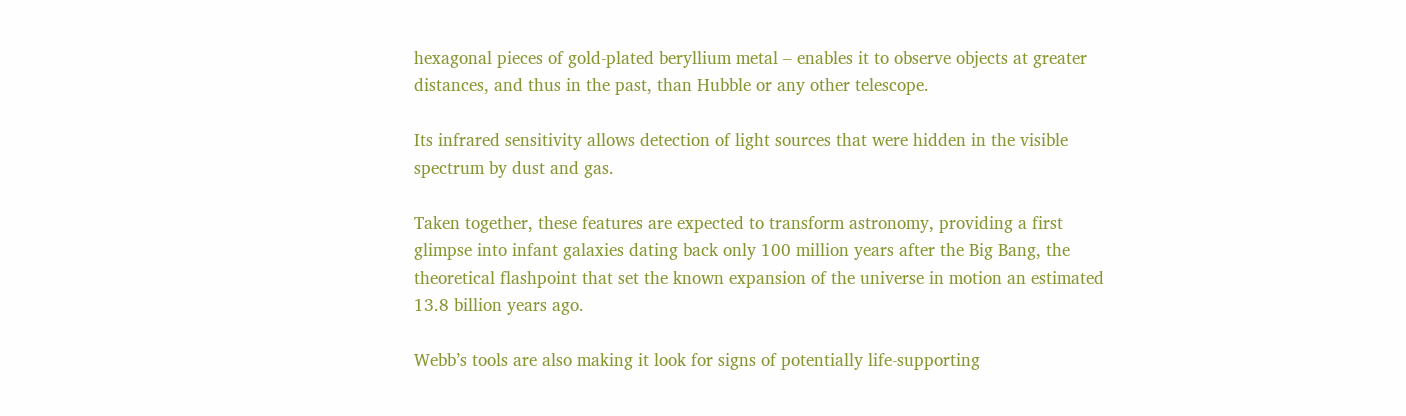hexagonal pieces of gold-plated beryllium metal – enables it to observe objects at greater distances, and thus in the past, than Hubble or any other telescope.

Its infrared sensitivity allows detection of light sources that were hidden in the visible spectrum by dust and gas.

Taken together, these features are expected to transform astronomy, providing a first glimpse into infant galaxies dating back only 100 million years after the Big Bang, the theoretical flashpoint that set the known expansion of the universe in motion an estimated 13.8 billion years ago.

Webb’s tools are also making it look for signs of potentially life-supporting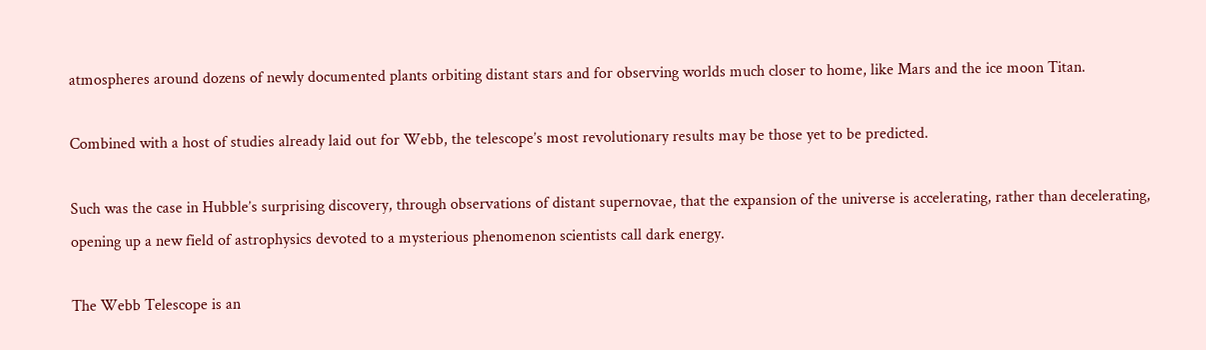atmospheres around dozens of newly documented plants orbiting distant stars and for observing worlds much closer to home, like Mars and the ice moon Titan.

Combined with a host of studies already laid out for Webb, the telescope’s most revolutionary results may be those yet to be predicted.

Such was the case in Hubble’s surprising discovery, through observations of distant supernovae, that the expansion of the universe is accelerating, rather than decelerating, opening up a new field of astrophysics devoted to a mysterious phenomenon scientists call dark energy.

The Webb Telescope is an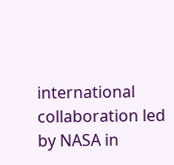international collaboration led by NASA in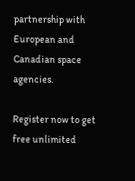partnership with European and Canadian space agencies.

Register now to get free unlimited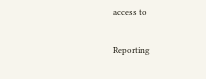access to

Reporting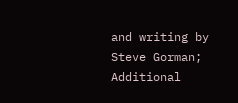and writing by Steve Gorman; Additional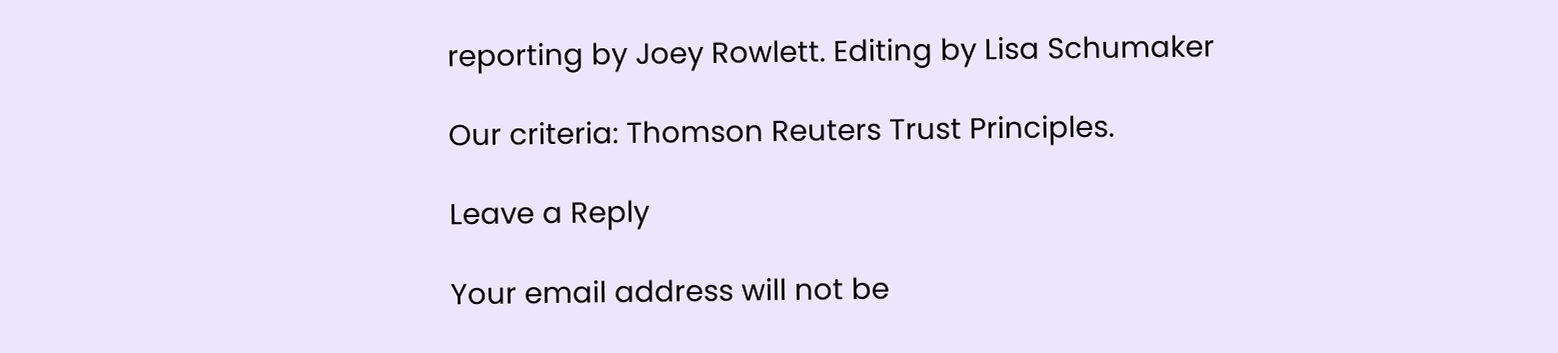reporting by Joey Rowlett. Editing by Lisa Schumaker

Our criteria: Thomson Reuters Trust Principles.

Leave a Reply

Your email address will not be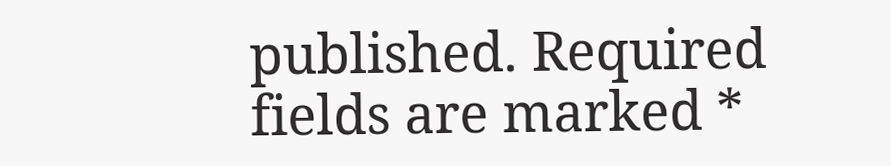published. Required fields are marked *